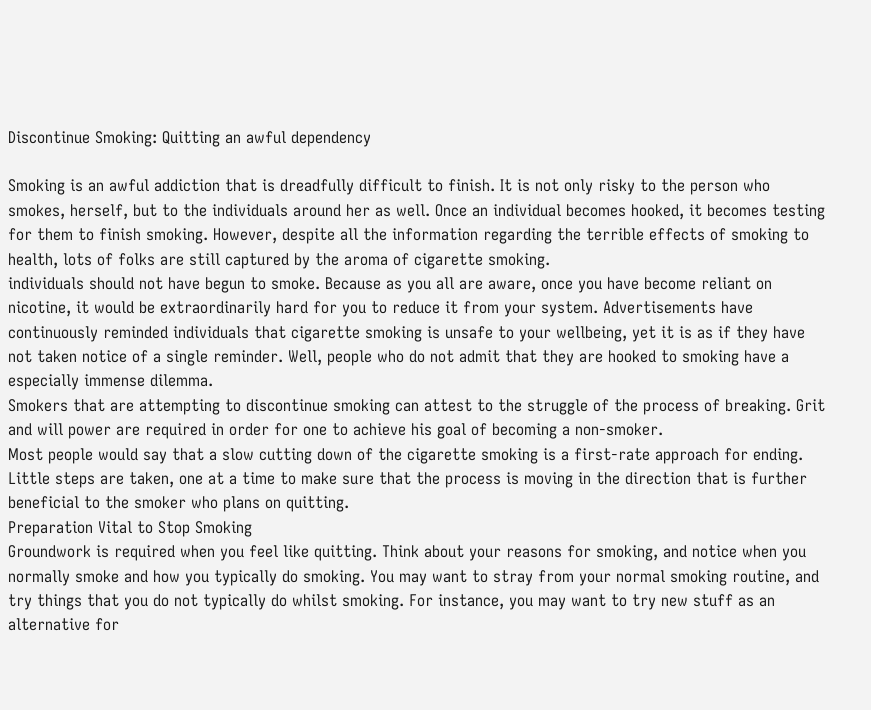Discontinue Smoking: Quitting an awful dependency

Smoking is an awful addiction that is dreadfully difficult to finish. It is not only risky to the person who smokes, herself, but to the individuals around her as well. Once an individual becomes hooked, it becomes testing for them to finish smoking. However, despite all the information regarding the terrible effects of smoking to health, lots of folks are still captured by the aroma of cigarette smoking.
individuals should not have begun to smoke. Because as you all are aware, once you have become reliant on nicotine, it would be extraordinarily hard for you to reduce it from your system. Advertisements have continuously reminded individuals that cigarette smoking is unsafe to your wellbeing, yet it is as if they have not taken notice of a single reminder. Well, people who do not admit that they are hooked to smoking have a especially immense dilemma.
Smokers that are attempting to discontinue smoking can attest to the struggle of the process of breaking. Grit and will power are required in order for one to achieve his goal of becoming a non-smoker.
Most people would say that a slow cutting down of the cigarette smoking is a first-rate approach for ending. Little steps are taken, one at a time to make sure that the process is moving in the direction that is further beneficial to the smoker who plans on quitting.
Preparation Vital to Stop Smoking
Groundwork is required when you feel like quitting. Think about your reasons for smoking, and notice when you normally smoke and how you typically do smoking. You may want to stray from your normal smoking routine, and try things that you do not typically do whilst smoking. For instance, you may want to try new stuff as an alternative for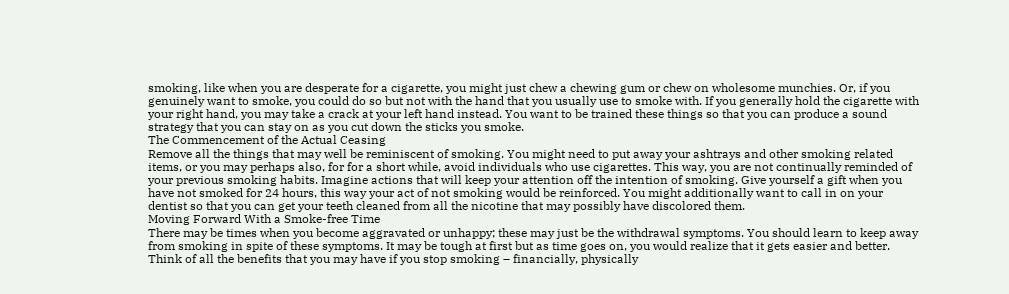smoking, like when you are desperate for a cigarette, you might just chew a chewing gum or chew on wholesome munchies. Or, if you genuinely want to smoke, you could do so but not with the hand that you usually use to smoke with. If you generally hold the cigarette with your right hand, you may take a crack at your left hand instead. You want to be trained these things so that you can produce a sound strategy that you can stay on as you cut down the sticks you smoke.
The Commencement of the Actual Ceasing
Remove all the things that may well be reminiscent of smoking. You might need to put away your ashtrays and other smoking related items, or you may perhaps also, for for a short while, avoid individuals who use cigarettes. This way, you are not continually reminded of your previous smoking habits. Imagine actions that will keep your attention off the intention of smoking. Give yourself a gift when you have not smoked for 24 hours, this way your act of not smoking would be reinforced. You might additionally want to call in on your dentist so that you can get your teeth cleaned from all the nicotine that may possibly have discolored them.
Moving Forward With a Smoke-free Time
There may be times when you become aggravated or unhappy; these may just be the withdrawal symptoms. You should learn to keep away from smoking in spite of these symptoms. It may be tough at first but as time goes on, you would realize that it gets easier and better. Think of all the benefits that you may have if you stop smoking – financially, physically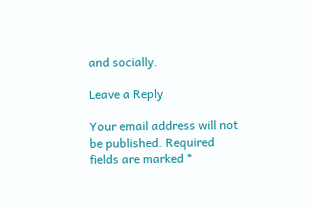and socially.

Leave a Reply

Your email address will not be published. Required fields are marked *